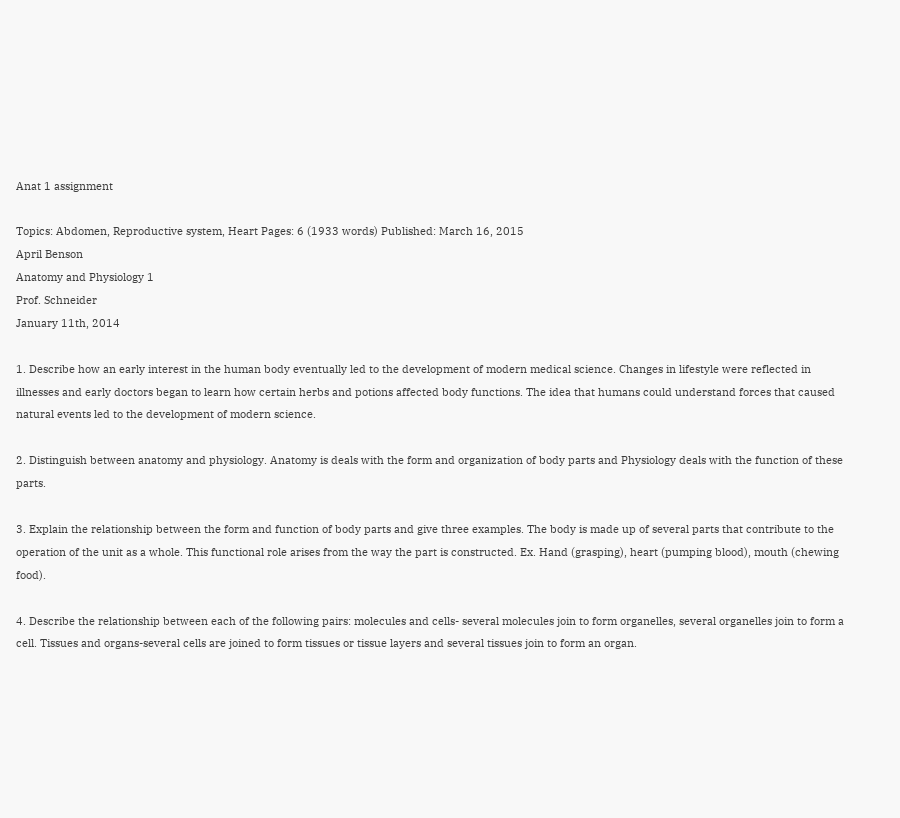Anat 1 assignment

Topics: Abdomen, Reproductive system, Heart Pages: 6 (1933 words) Published: March 16, 2015
April Benson
Anatomy and Physiology 1
Prof. Schneider
January 11th, 2014

1. Describe how an early interest in the human body eventually led to the development of modern medical science. Changes in lifestyle were reflected in illnesses and early doctors began to learn how certain herbs and potions affected body functions. The idea that humans could understand forces that caused natural events led to the development of modern science.

2. Distinguish between anatomy and physiology. Anatomy is deals with the form and organization of body parts and Physiology deals with the function of these parts.

3. Explain the relationship between the form and function of body parts and give three examples. The body is made up of several parts that contribute to the operation of the unit as a whole. This functional role arises from the way the part is constructed. Ex. Hand (grasping), heart (pumping blood), mouth (chewing food).

4. Describe the relationship between each of the following pairs: molecules and cells- several molecules join to form organelles, several organelles join to form a cell. Tissues and organs-several cells are joined to form tissues or tissue layers and several tissues join to form an organ.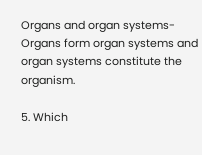Organs and organ systems- Organs form organ systems and organ systems constitute the organism.

5. Which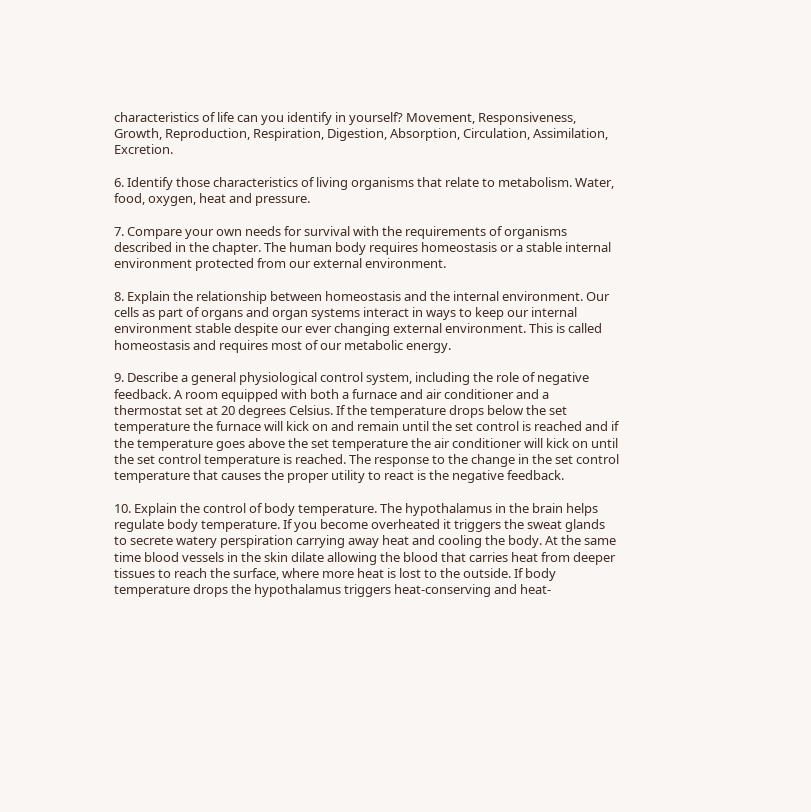characteristics of life can you identify in yourself? Movement, Responsiveness, Growth, Reproduction, Respiration, Digestion, Absorption, Circulation, Assimilation, Excretion.

6. Identify those characteristics of living organisms that relate to metabolism. Water, food, oxygen, heat and pressure.

7. Compare your own needs for survival with the requirements of organisms described in the chapter. The human body requires homeostasis or a stable internal environment protected from our external environment.

8. Explain the relationship between homeostasis and the internal environment. Our cells as part of organs and organ systems interact in ways to keep our internal environment stable despite our ever changing external environment. This is called homeostasis and requires most of our metabolic energy.

9. Describe a general physiological control system, including the role of negative feedback. A room equipped with both a furnace and air conditioner and a thermostat set at 20 degrees Celsius. If the temperature drops below the set temperature the furnace will kick on and remain until the set control is reached and if the temperature goes above the set temperature the air conditioner will kick on until the set control temperature is reached. The response to the change in the set control temperature that causes the proper utility to react is the negative feedback.

10. Explain the control of body temperature. The hypothalamus in the brain helps regulate body temperature. If you become overheated it triggers the sweat glands to secrete watery perspiration carrying away heat and cooling the body. At the same time blood vessels in the skin dilate allowing the blood that carries heat from deeper tissues to reach the surface, where more heat is lost to the outside. If body temperature drops the hypothalamus triggers heat-conserving and heat-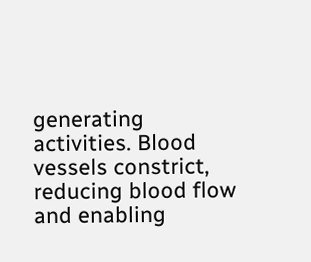generating activities. Blood vessels constrict, reducing blood flow and enabling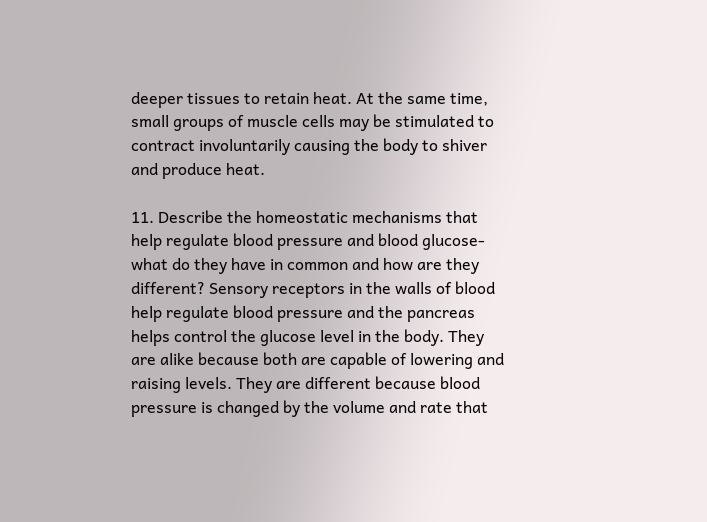deeper tissues to retain heat. At the same time, small groups of muscle cells may be stimulated to contract involuntarily causing the body to shiver and produce heat.

11. Describe the homeostatic mechanisms that help regulate blood pressure and blood glucose-what do they have in common and how are they different? Sensory receptors in the walls of blood help regulate blood pressure and the pancreas helps control the glucose level in the body. They are alike because both are capable of lowering and raising levels. They are different because blood pressure is changed by the volume and rate that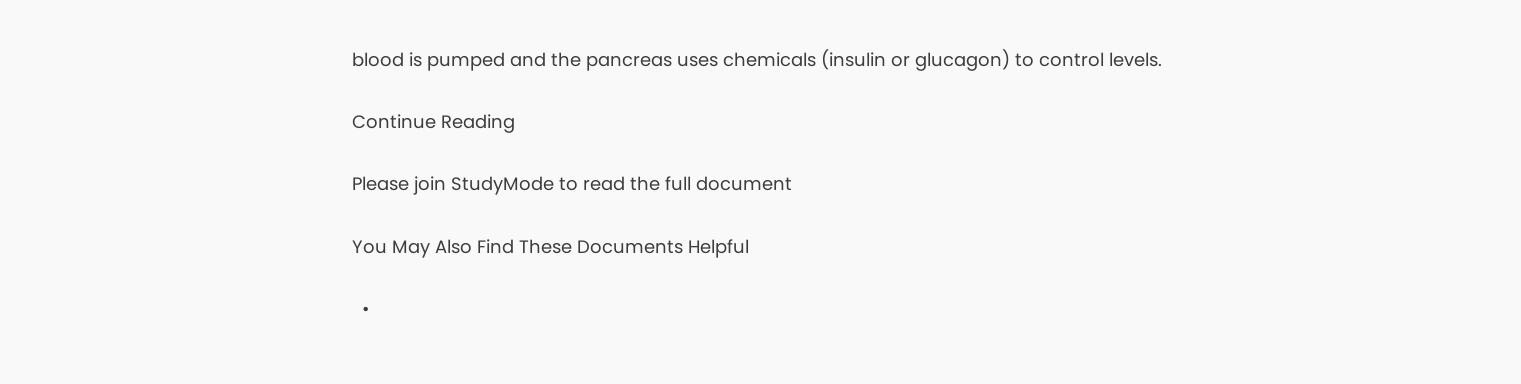blood is pumped and the pancreas uses chemicals (insulin or glucagon) to control levels.

Continue Reading

Please join StudyMode to read the full document

You May Also Find These Documents Helpful

  •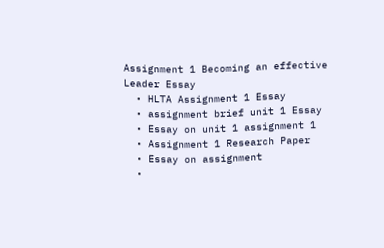Assignment 1 Becoming an effective Leader Essay
  • HLTA Assignment 1 Essay
  • assignment brief unit 1 Essay
  • Essay on unit 1 assignment 1
  • Assignment 1 Research Paper
  • Essay on assignment
  •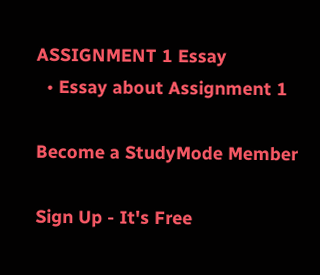ASSIGNMENT 1 Essay
  • Essay about Assignment 1

Become a StudyMode Member

Sign Up - It's Free